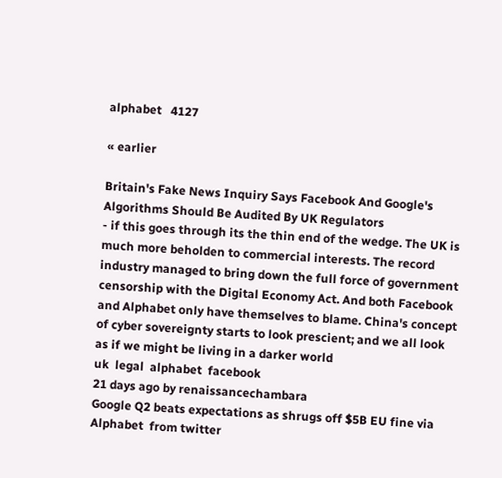alphabet   4127

« earlier

Britain's Fake News Inquiry Says Facebook And Google's Algorithms Should Be Audited By UK Regulators
- if this goes through its the thin end of the wedge. The UK is much more beholden to commercial interests. The record industry managed to bring down the full force of government censorship with the Digital Economy Act. And both Facebook and Alphabet only have themselves to blame. China's concept of cyber sovereignty starts to look prescient; and we all look as if we might be living in a darker world
uk  legal  alphabet  facebook
21 days ago by renaissancechambara
Google Q2 beats expectations as shrugs off $5B EU fine via
Alphabet  from twitter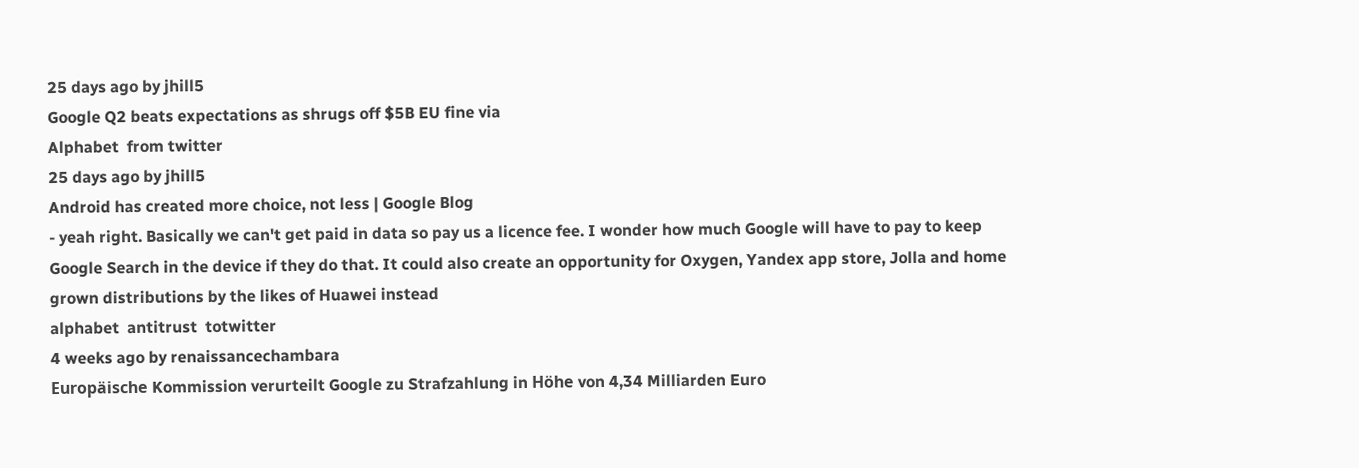25 days ago by jhill5
Google Q2 beats expectations as shrugs off $5B EU fine via
Alphabet  from twitter
25 days ago by jhill5
Android has created more choice, not less | Google Blog
- yeah right. Basically we can't get paid in data so pay us a licence fee. I wonder how much Google will have to pay to keep Google Search in the device if they do that. It could also create an opportunity for Oxygen, Yandex app store, Jolla and home grown distributions by the likes of Huawei instead
alphabet  antitrust  totwitter
4 weeks ago by renaissancechambara
Europäische Kommission verurteilt Google zu Strafzahlung in Höhe von 4,34 Milliarden Euro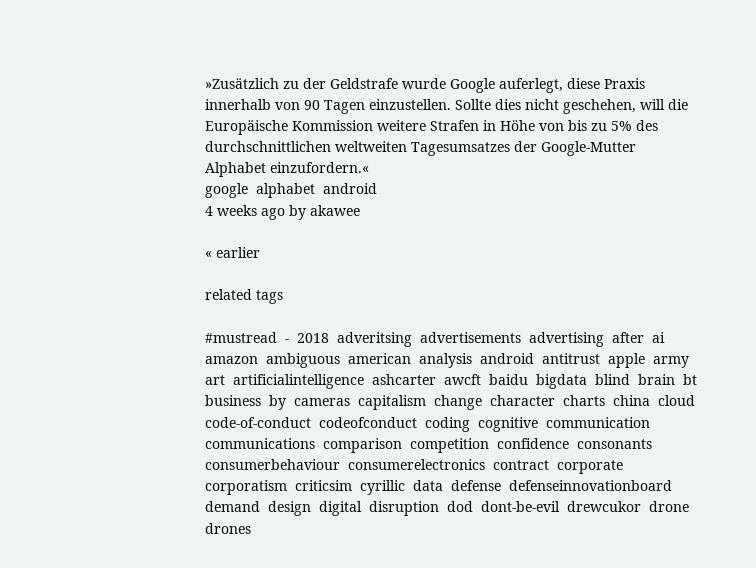»Zusätzlich zu der Geldstrafe wurde Google auferlegt, diese Praxis innerhalb von 90 Tagen einzustellen. Sollte dies nicht geschehen, will die Europäische Kommission weitere Strafen in Höhe von bis zu 5% des durchschnittlichen weltweiten Tagesumsatzes der Google-Mutter Alphabet einzufordern.«
google  alphabet  android
4 weeks ago by akawee

« earlier

related tags

#mustread  -  2018  adveritsing  advertisements  advertising  after  ai  amazon  ambiguous  american  analysis  android  antitrust  apple  army  art  artificialintelligence  ashcarter  awcft  baidu  bigdata  blind  brain  bt  business  by  cameras  capitalism  change  character  charts  china  cloud  code-of-conduct  codeofconduct  coding  cognitive  communication  communications  comparison  competition  confidence  consonants  consumerbehaviour  consumerelectronics  contract  corporate  corporatism  criticsim  cyrillic  data  defense  defenseinnovationboard  demand  design  digital  disruption  dod  dont-be-evil  drewcukor  drone  drones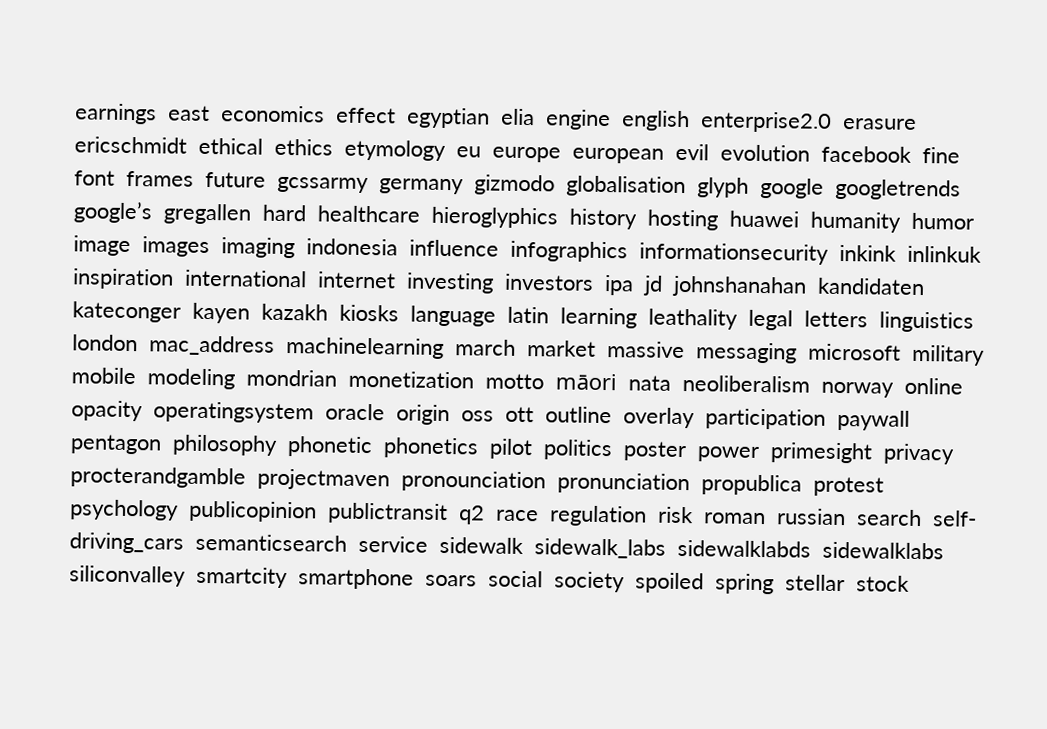earnings  east  economics  effect  egyptian  elia  engine  english  enterprise2.0  erasure  ericschmidt  ethical  ethics  etymology  eu  europe  european  evil  evolution  facebook  fine  font  frames  future  gcssarmy  germany  gizmodo  globalisation  glyph  google  googletrends  google’s  gregallen  hard  healthcare  hieroglyphics  history  hosting  huawei  humanity  humor  image  images  imaging  indonesia  influence  infographics  informationsecurity  inkink  inlinkuk  inspiration  international  internet  investing  investors  ipa  jd  johnshanahan  kandidaten  kateconger  kayen  kazakh  kiosks  language  latin  learning  leathality  legal  letters  linguistics  london  mac_address  machinelearning  march  market  massive  messaging  microsoft  military  mobile  modeling  mondrian  monetization  motto  māori  nata  neoliberalism  norway  online  opacity  operatingsystem  oracle  origin  oss  ott  outline  overlay  participation  paywall  pentagon  philosophy  phonetic  phonetics  pilot  politics  poster  power  primesight  privacy  procterandgamble  projectmaven  pronounciation  pronunciation  propublica  protest  psychology  publicopinion  publictransit  q2  race  regulation  risk  roman  russian  search  self-driving_cars  semanticsearch  service  sidewalk  sidewalk_labs  sidewalklabds  sidewalklabs  siliconvalley  smartcity  smartphone  soars  social  society  spoiled  spring  stellar  stock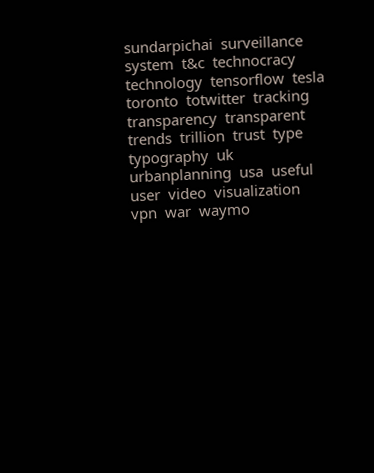sundarpichai  surveillance  system  t&c  technocracy  technology  tensorflow  tesla  toronto  totwitter  tracking  transparency  transparent  trends  trillion  trust  type  typography  uk  urbanplanning  usa  useful  user  video  visualization  vpn  war  waymo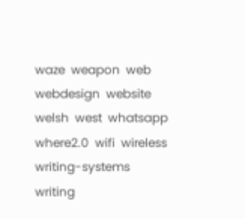waze  weapon  web  webdesign  website  welsh  west  whatsapp  where2.0  wifi  wireless  writing-systems  writing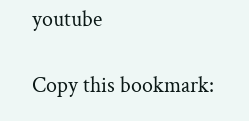youtube

Copy this bookmark: